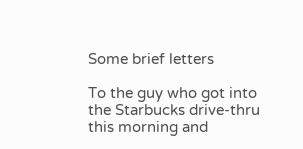Some brief letters

To the guy who got into the Starbucks drive-thru this morning and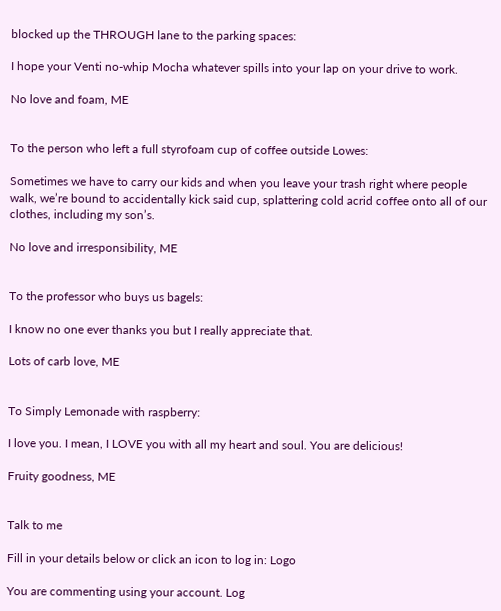blocked up the THROUGH lane to the parking spaces:

I hope your Venti no-whip Mocha whatever spills into your lap on your drive to work.

No love and foam, ME


To the person who left a full styrofoam cup of coffee outside Lowes:

Sometimes we have to carry our kids and when you leave your trash right where people walk, we’re bound to accidentally kick said cup, splattering cold acrid coffee onto all of our clothes, including my son’s.

No love and irresponsibility, ME


To the professor who buys us bagels:

I know no one ever thanks you but I really appreciate that.

Lots of carb love, ME


To Simply Lemonade with raspberry:

I love you. I mean, I LOVE you with all my heart and soul. You are delicious!

Fruity goodness, ME


Talk to me

Fill in your details below or click an icon to log in: Logo

You are commenting using your account. Log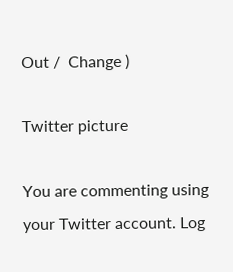Out /  Change )

Twitter picture

You are commenting using your Twitter account. Log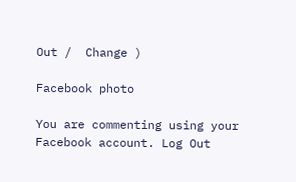Out /  Change )

Facebook photo

You are commenting using your Facebook account. Log Out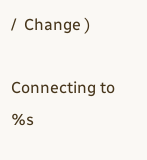/  Change )

Connecting to %s